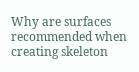Why are surfaces recommended when creating skeleton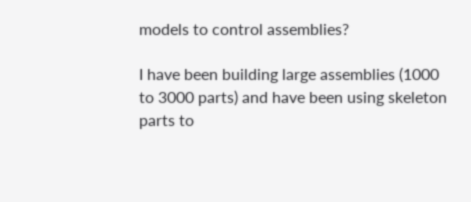models to control assemblies?

I have been building large assemblies (1000 to 3000 parts) and have been using skeleton parts to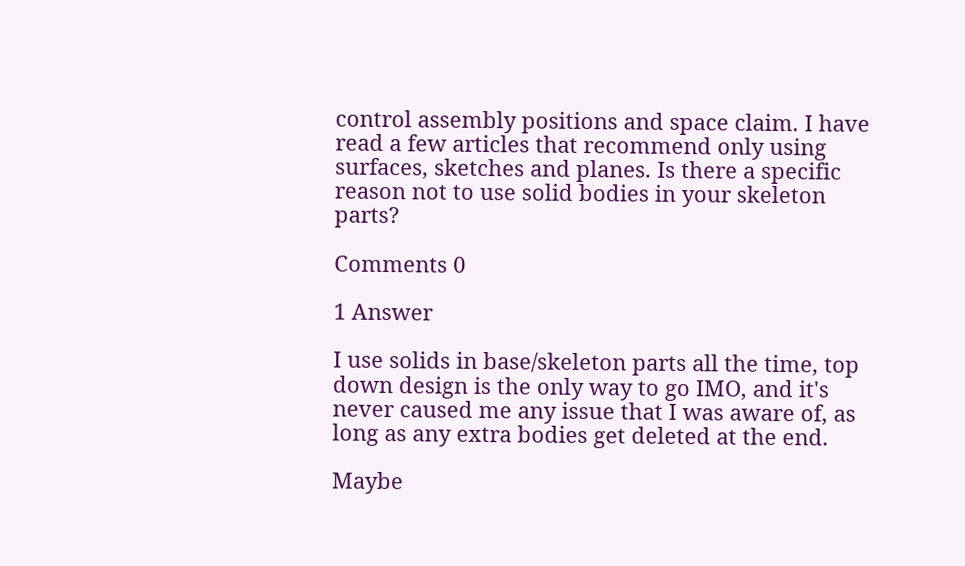control assembly positions and space claim. I have read a few articles that recommend only using surfaces, sketches and planes. Is there a specific reason not to use solid bodies in your skeleton parts?

Comments 0

1 Answer

I use solids in base/skeleton parts all the time, top down design is the only way to go IMO, and it's never caused me any issue that I was aware of, as long as any extra bodies get deleted at the end.

Maybe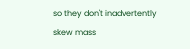so they don't inadvertently skew mass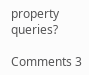property queries?

Comments 3